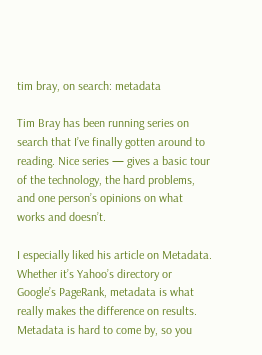tim bray, on search: metadata

Tim Bray has been running series on search that I’ve finally gotten around to reading. Nice series — gives a basic tour of the technology, the hard problems, and one person’s opinions on what works and doesn’t.

I especially liked his article on Metadata. Whether it’s Yahoo’s directory or Google’s PageRank, metadata is what really makes the difference on results. Metadata is hard to come by, so you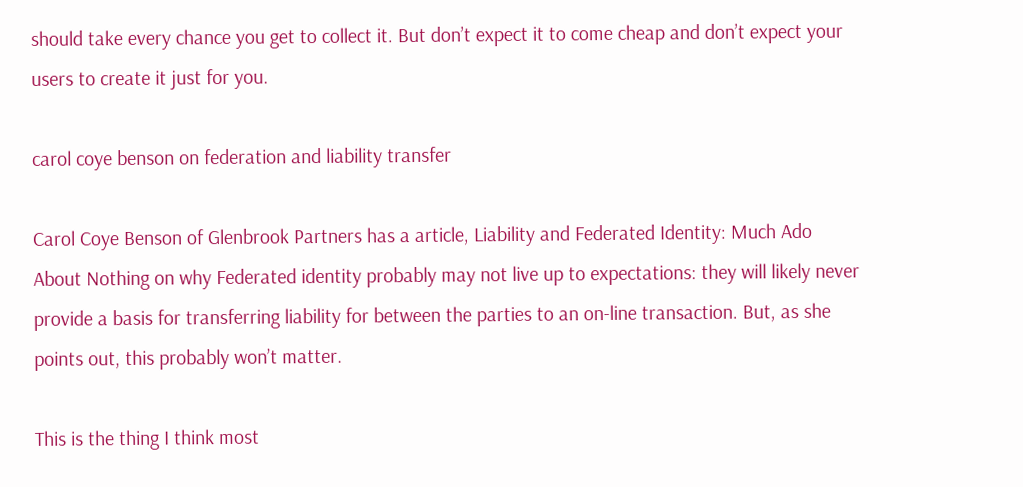should take every chance you get to collect it. But don’t expect it to come cheap and don’t expect your users to create it just for you.

carol coye benson on federation and liability transfer

Carol Coye Benson of Glenbrook Partners has a article, Liability and Federated Identity: Much Ado About Nothing on why Federated identity probably may not live up to expectations: they will likely never provide a basis for transferring liability for between the parties to an on-line transaction. But, as she points out, this probably won’t matter.

This is the thing I think most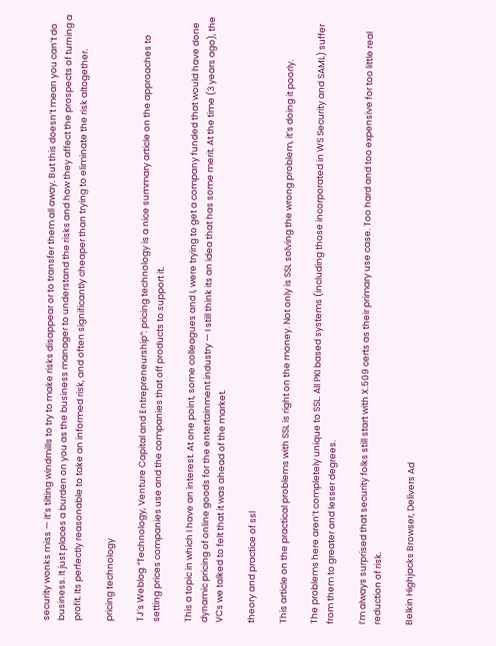security wonks miss — it’s tilting windmills to try to make risks disappear or to transfer them all away. But this doesn’t mean you can’t do business. It just places a burden on you as the business manager to understand the risks and how they affect the prospects of turning a profit. Its perfectly reasonable to take an informed risk, and often significantly cheaper than trying to eliminate the risk altogether.

pricing technology

TJ’s Weblog “Technology, Venture Capital and Entrepreneurship”: pricing technology is a nice summary article on the approaches to setting prices companies use and the companies that off products to support it.

This a topic in which I have an interest. At one point, some colleagues and I, were trying to get a company funded that would have done dynamic pricing of online goods for the entertainment industry — I still think its an idea that has some merit. At the time (3 years ago), the VCs we talked to felt that it was ahead of the market.

theory and practice of ssl

This article on the practical problems with SSL is right on the money. Not only is SSL solving the wrong problem, it’s doing it poorly.

The problems here aren’t completely unique to SSL. All PKI based systems (including those incorporated in WS Security and SAML) suffer from them to greater and lesser degrees.

I’m always surprised that security folks still start with X.509 certs as their primary use case. Too hard and too expensive for too little real reduction of risk.

Belkin Highjacks Browser, Delivers Ad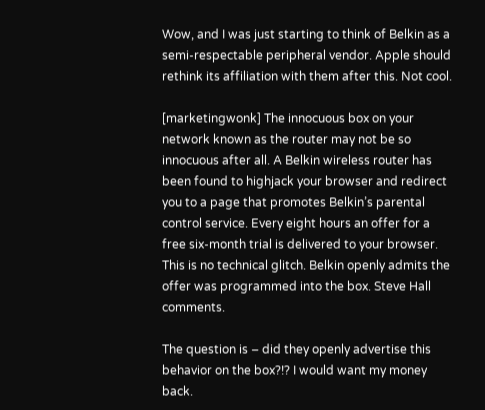Wow, and I was just starting to think of Belkin as a semi-respectable peripheral vendor. Apple should rethink its affiliation with them after this. Not cool.

[marketingwonk] The innocuous box on your network known as the router may not be so innocuous after all. A Belkin wireless router has been found to highjack your browser and redirect you to a page that promotes Belkin’s parental control service. Every eight hours an offer for a free six-month trial is delivered to your browser. This is no technical glitch. Belkin openly admits the offer was programmed into the box. Steve Hall comments.

The question is – did they openly advertise this behavior on the box?!? I would want my money back.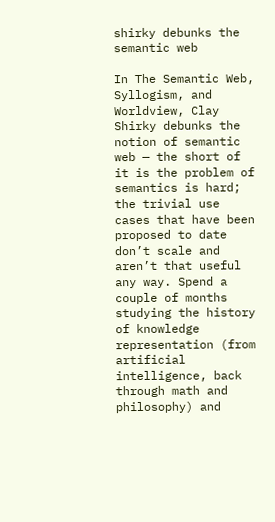shirky debunks the semantic web

In The Semantic Web, Syllogism, and Worldview, Clay Shirky debunks the notion of semantic web — the short of it is the problem of semantics is hard; the trivial use cases that have been proposed to date don’t scale and aren’t that useful any way. Spend a couple of months studying the history of knowledge representation (from artificial intelligence, back through math and philosophy) and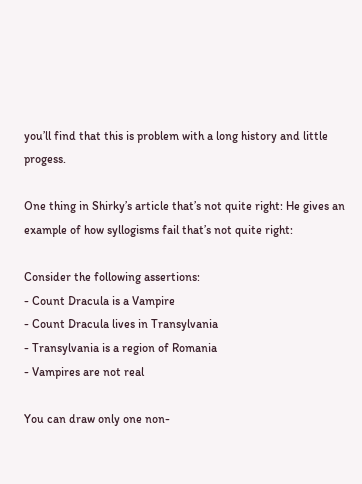you’ll find that this is problem with a long history and little progess.

One thing in Shirky’s article that’s not quite right: He gives an example of how syllogisms fail that’s not quite right:

Consider the following assertions:
- Count Dracula is a Vampire
- Count Dracula lives in Transylvania
- Transylvania is a region of Romania
- Vampires are not real

You can draw only one non-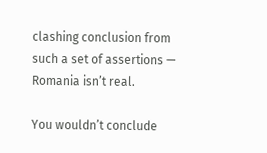clashing conclusion from such a set of assertions — Romania isn’t real.

You wouldn’t conclude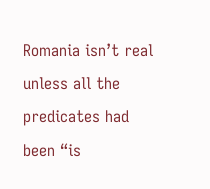Romania isn’t real unless all the predicates had been “is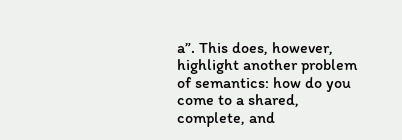a”. This does, however, highlight another problem of semantics: how do you come to a shared, complete, and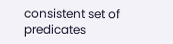consistent set of predicates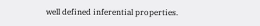well defined inferential properties.